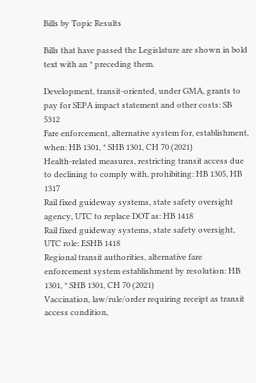Bills by Topic Results

Bills that have passed the Legislature are shown in bold text with an * preceding them.

Development, transit-oriented, under GMA, grants to pay for SEPA impact statement and other costs: SB 5312
Fare enforcement, alternative system for, establishment, when: HB 1301, * SHB 1301, CH 70 (2021)
Health-related measures, restricting transit access due to declining to comply with, prohibiting: HB 1305, HB 1317
Rail fixed guideway systems, state safety oversight agency, UTC to replace DOT as: HB 1418
Rail fixed guideway systems, state safety oversight, UTC role: ESHB 1418
Regional transit authorities, alternative fare enforcement system establishment by resolution: HB 1301, * SHB 1301, CH 70 (2021)
Vaccination, law/rule/order requiring receipt as transit access condition,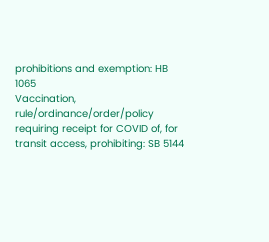prohibitions and exemption: HB 1065
Vaccination, rule/ordinance/order/policy requiring receipt for COVID of, for transit access, prohibiting: SB 5144